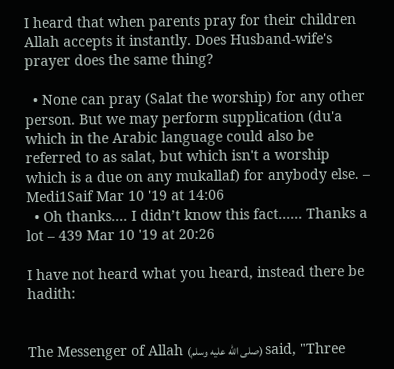I heard that when parents pray for their children Allah accepts it instantly. Does Husband-wife's prayer does the same thing?

  • None can pray (Salat the worship) for any other person. But we may perform supplication (du'a which in the Arabic language could also be referred to as salat, but which isn't a worship which is a due on any mukallaf) for anybody else. – Medi1Saif Mar 10 '19 at 14:06
  • Oh thanks.... I didn’t know this fact...... Thanks a lot – 439 Mar 10 '19 at 20:26

I have not heard what you heard, instead there be hadith:


The Messenger of Allah (صلى الله عليه وسلم) said, "Three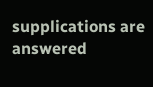supplications are answered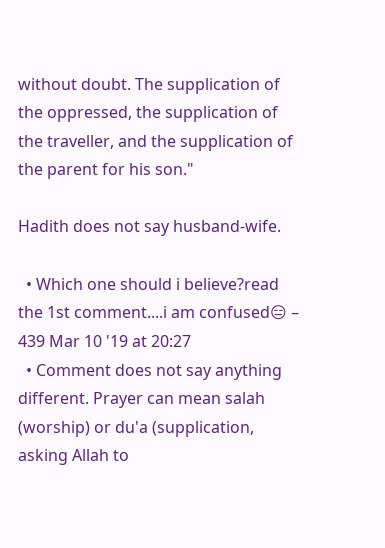without doubt. The supplication of the oppressed, the supplication of the traveller, and the supplication of the parent for his son."

Hadith does not say husband-wife.

  • Which one should i believe?read the 1st comment....i am confused😑 – 439 Mar 10 '19 at 20:27
  • Comment does not say anything different. Prayer can mean salah (worship) or du'a (supplication, asking Allah to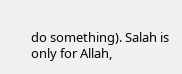do something). Salah is only for Allah,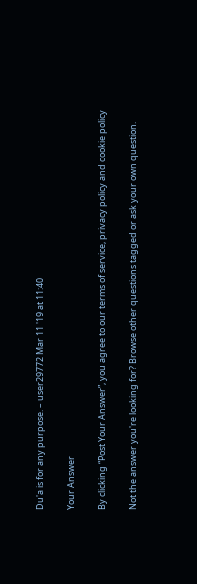Du'a is for any purpose. – user29772 Mar 11 '19 at 11:40

Your Answer

By clicking “Post Your Answer”, you agree to our terms of service, privacy policy and cookie policy

Not the answer you're looking for? Browse other questions tagged or ask your own question.